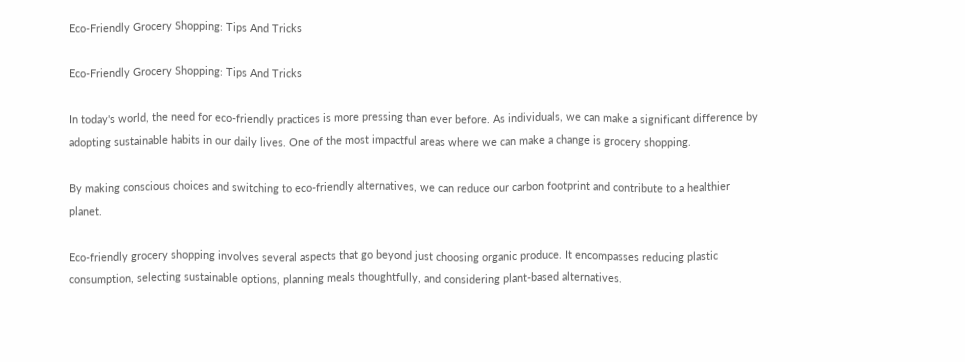Eco-Friendly Grocery Shopping: Tips And Tricks

Eco-Friendly Grocery Shopping: Tips And Tricks

In today's world, the need for eco-friendly practices is more pressing than ever before. As individuals, we can make a significant difference by adopting sustainable habits in our daily lives. One of the most impactful areas where we can make a change is grocery shopping.

By making conscious choices and switching to eco-friendly alternatives, we can reduce our carbon footprint and contribute to a healthier planet.

Eco-friendly grocery shopping involves several aspects that go beyond just choosing organic produce. It encompasses reducing plastic consumption, selecting sustainable options, planning meals thoughtfully, and considering plant-based alternatives.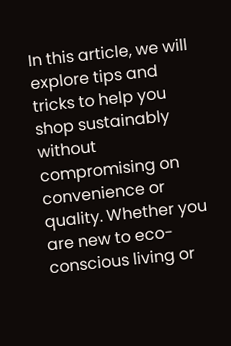In this article, we will explore tips and tricks to help you shop sustainably without compromising on convenience or quality. Whether you are new to eco-conscious living or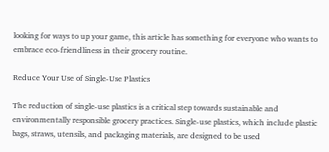looking for ways to up your game, this article has something for everyone who wants to embrace eco-friendliness in their grocery routine.

Reduce Your Use of Single-Use Plastics

The reduction of single-use plastics is a critical step towards sustainable and environmentally responsible grocery practices. Single-use plastics, which include plastic bags, straws, utensils, and packaging materials, are designed to be used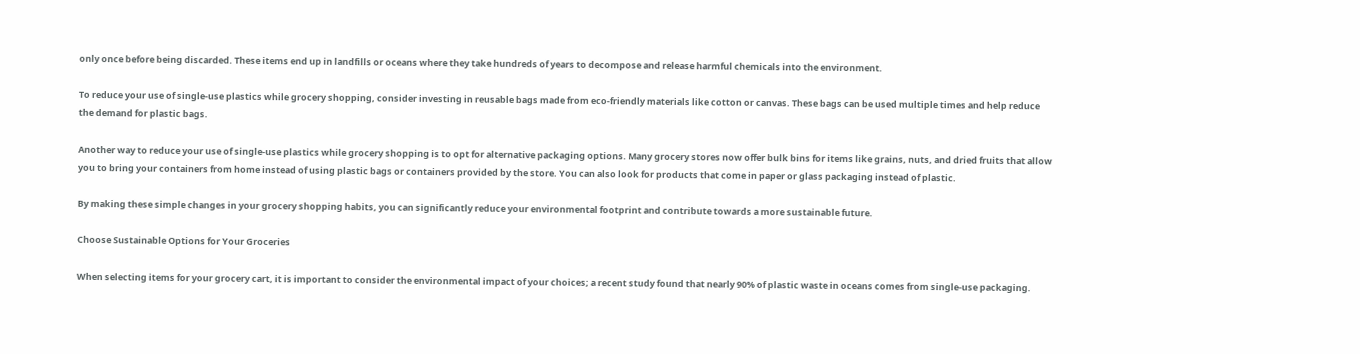only once before being discarded. These items end up in landfills or oceans where they take hundreds of years to decompose and release harmful chemicals into the environment.

To reduce your use of single-use plastics while grocery shopping, consider investing in reusable bags made from eco-friendly materials like cotton or canvas. These bags can be used multiple times and help reduce the demand for plastic bags.

Another way to reduce your use of single-use plastics while grocery shopping is to opt for alternative packaging options. Many grocery stores now offer bulk bins for items like grains, nuts, and dried fruits that allow you to bring your containers from home instead of using plastic bags or containers provided by the store. You can also look for products that come in paper or glass packaging instead of plastic.

By making these simple changes in your grocery shopping habits, you can significantly reduce your environmental footprint and contribute towards a more sustainable future.

Choose Sustainable Options for Your Groceries

When selecting items for your grocery cart, it is important to consider the environmental impact of your choices; a recent study found that nearly 90% of plastic waste in oceans comes from single-use packaging.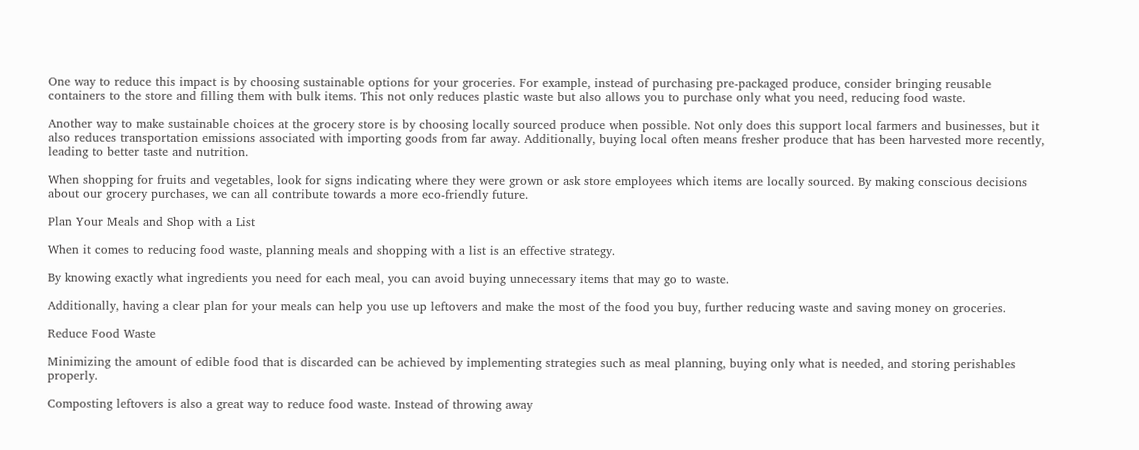One way to reduce this impact is by choosing sustainable options for your groceries. For example, instead of purchasing pre-packaged produce, consider bringing reusable containers to the store and filling them with bulk items. This not only reduces plastic waste but also allows you to purchase only what you need, reducing food waste.

Another way to make sustainable choices at the grocery store is by choosing locally sourced produce when possible. Not only does this support local farmers and businesses, but it also reduces transportation emissions associated with importing goods from far away. Additionally, buying local often means fresher produce that has been harvested more recently, leading to better taste and nutrition.

When shopping for fruits and vegetables, look for signs indicating where they were grown or ask store employees which items are locally sourced. By making conscious decisions about our grocery purchases, we can all contribute towards a more eco-friendly future.

Plan Your Meals and Shop with a List

When it comes to reducing food waste, planning meals and shopping with a list is an effective strategy.

By knowing exactly what ingredients you need for each meal, you can avoid buying unnecessary items that may go to waste.

Additionally, having a clear plan for your meals can help you use up leftovers and make the most of the food you buy, further reducing waste and saving money on groceries.

Reduce Food Waste

Minimizing the amount of edible food that is discarded can be achieved by implementing strategies such as meal planning, buying only what is needed, and storing perishables properly.

Composting leftovers is also a great way to reduce food waste. Instead of throwing away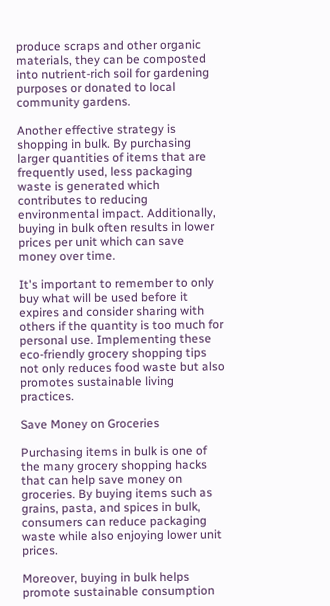produce scraps and other organic materials, they can be composted into nutrient-rich soil for gardening purposes or donated to local community gardens.

Another effective strategy is shopping in bulk. By purchasing larger quantities of items that are frequently used, less packaging waste is generated which contributes to reducing environmental impact. Additionally, buying in bulk often results in lower prices per unit which can save money over time.

It's important to remember to only buy what will be used before it expires and consider sharing with others if the quantity is too much for personal use. Implementing these eco-friendly grocery shopping tips not only reduces food waste but also promotes sustainable living practices.

Save Money on Groceries

Purchasing items in bulk is one of the many grocery shopping hacks that can help save money on groceries. By buying items such as grains, pasta, and spices in bulk, consumers can reduce packaging waste while also enjoying lower unit prices.

Moreover, buying in bulk helps promote sustainable consumption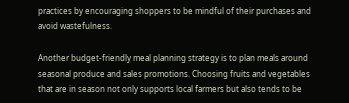practices by encouraging shoppers to be mindful of their purchases and avoid wastefulness.

Another budget-friendly meal planning strategy is to plan meals around seasonal produce and sales promotions. Choosing fruits and vegetables that are in season not only supports local farmers but also tends to be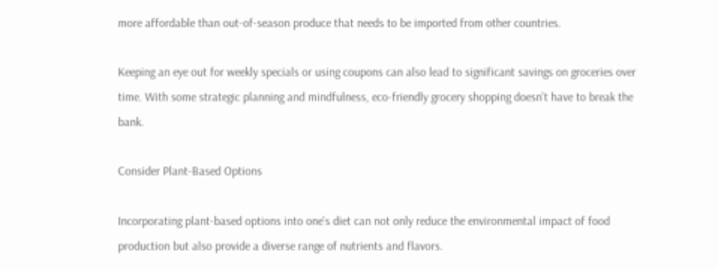more affordable than out-of-season produce that needs to be imported from other countries.

Keeping an eye out for weekly specials or using coupons can also lead to significant savings on groceries over time. With some strategic planning and mindfulness, eco-friendly grocery shopping doesn't have to break the bank.

Consider Plant-Based Options

Incorporating plant-based options into one's diet can not only reduce the environmental impact of food production but also provide a diverse range of nutrients and flavors.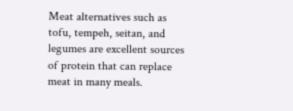Meat alternatives such as tofu, tempeh, seitan, and legumes are excellent sources of protein that can replace meat in many meals.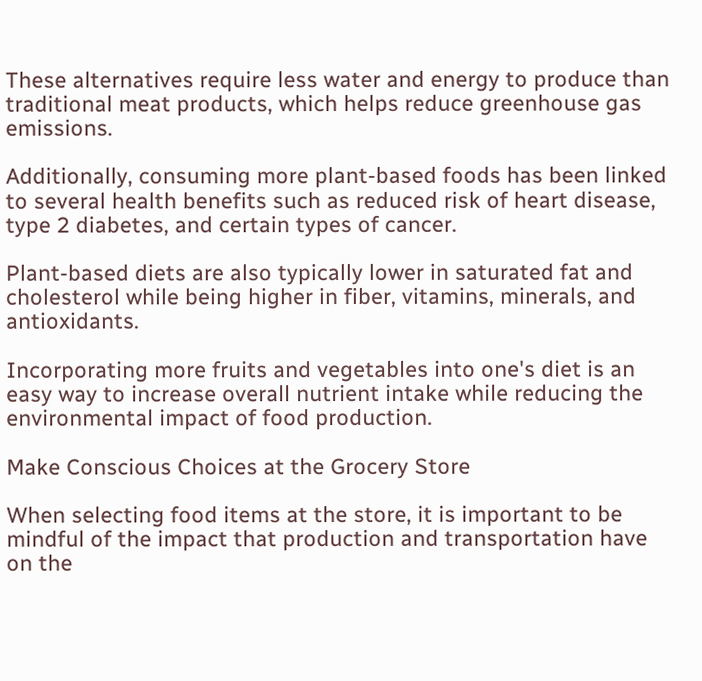These alternatives require less water and energy to produce than traditional meat products, which helps reduce greenhouse gas emissions.

Additionally, consuming more plant-based foods has been linked to several health benefits such as reduced risk of heart disease, type 2 diabetes, and certain types of cancer.

Plant-based diets are also typically lower in saturated fat and cholesterol while being higher in fiber, vitamins, minerals, and antioxidants.

Incorporating more fruits and vegetables into one's diet is an easy way to increase overall nutrient intake while reducing the environmental impact of food production.

Make Conscious Choices at the Grocery Store

When selecting food items at the store, it is important to be mindful of the impact that production and transportation have on the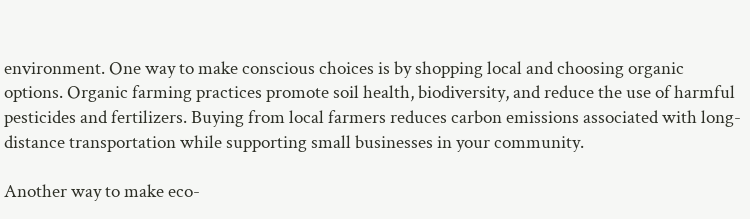environment. One way to make conscious choices is by shopping local and choosing organic options. Organic farming practices promote soil health, biodiversity, and reduce the use of harmful pesticides and fertilizers. Buying from local farmers reduces carbon emissions associated with long-distance transportation while supporting small businesses in your community.

Another way to make eco-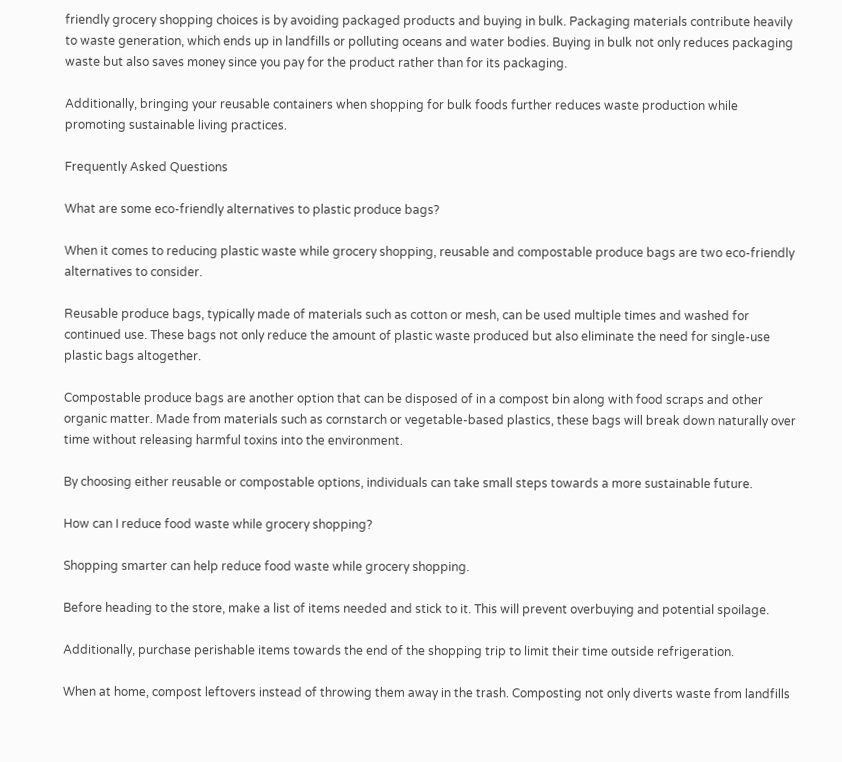friendly grocery shopping choices is by avoiding packaged products and buying in bulk. Packaging materials contribute heavily to waste generation, which ends up in landfills or polluting oceans and water bodies. Buying in bulk not only reduces packaging waste but also saves money since you pay for the product rather than for its packaging.

Additionally, bringing your reusable containers when shopping for bulk foods further reduces waste production while promoting sustainable living practices.

Frequently Asked Questions

What are some eco-friendly alternatives to plastic produce bags?

When it comes to reducing plastic waste while grocery shopping, reusable and compostable produce bags are two eco-friendly alternatives to consider.

Reusable produce bags, typically made of materials such as cotton or mesh, can be used multiple times and washed for continued use. These bags not only reduce the amount of plastic waste produced but also eliminate the need for single-use plastic bags altogether.

Compostable produce bags are another option that can be disposed of in a compost bin along with food scraps and other organic matter. Made from materials such as cornstarch or vegetable-based plastics, these bags will break down naturally over time without releasing harmful toxins into the environment.

By choosing either reusable or compostable options, individuals can take small steps towards a more sustainable future.

How can I reduce food waste while grocery shopping?

Shopping smarter can help reduce food waste while grocery shopping.

Before heading to the store, make a list of items needed and stick to it. This will prevent overbuying and potential spoilage.

Additionally, purchase perishable items towards the end of the shopping trip to limit their time outside refrigeration.

When at home, compost leftovers instead of throwing them away in the trash. Composting not only diverts waste from landfills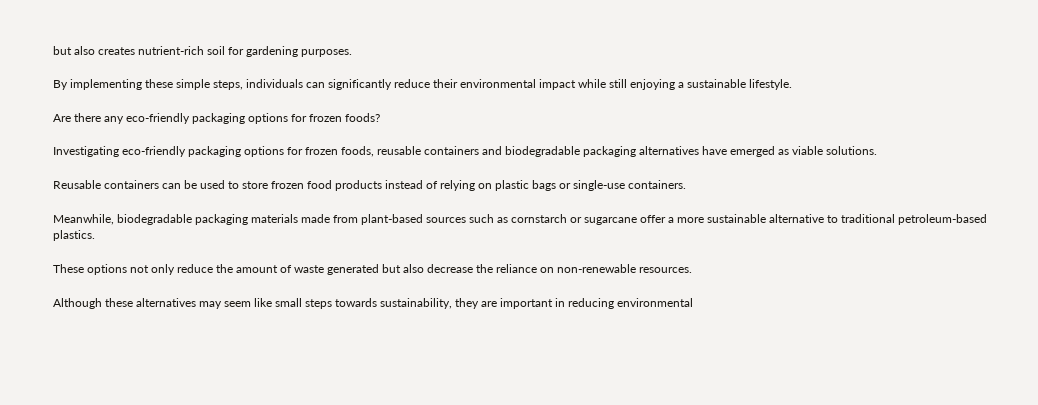but also creates nutrient-rich soil for gardening purposes.

By implementing these simple steps, individuals can significantly reduce their environmental impact while still enjoying a sustainable lifestyle.

Are there any eco-friendly packaging options for frozen foods?

Investigating eco-friendly packaging options for frozen foods, reusable containers and biodegradable packaging alternatives have emerged as viable solutions.

Reusable containers can be used to store frozen food products instead of relying on plastic bags or single-use containers.

Meanwhile, biodegradable packaging materials made from plant-based sources such as cornstarch or sugarcane offer a more sustainable alternative to traditional petroleum-based plastics.

These options not only reduce the amount of waste generated but also decrease the reliance on non-renewable resources.

Although these alternatives may seem like small steps towards sustainability, they are important in reducing environmental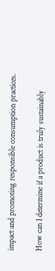impact and promoting responsible consumption practices.

How can I determine if a product is truly sustainably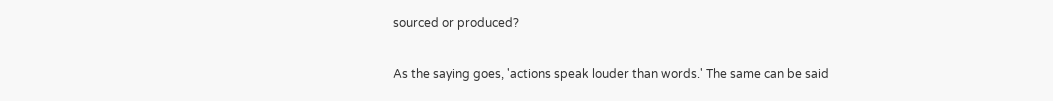sourced or produced?

As the saying goes, 'actions speak louder than words.' The same can be said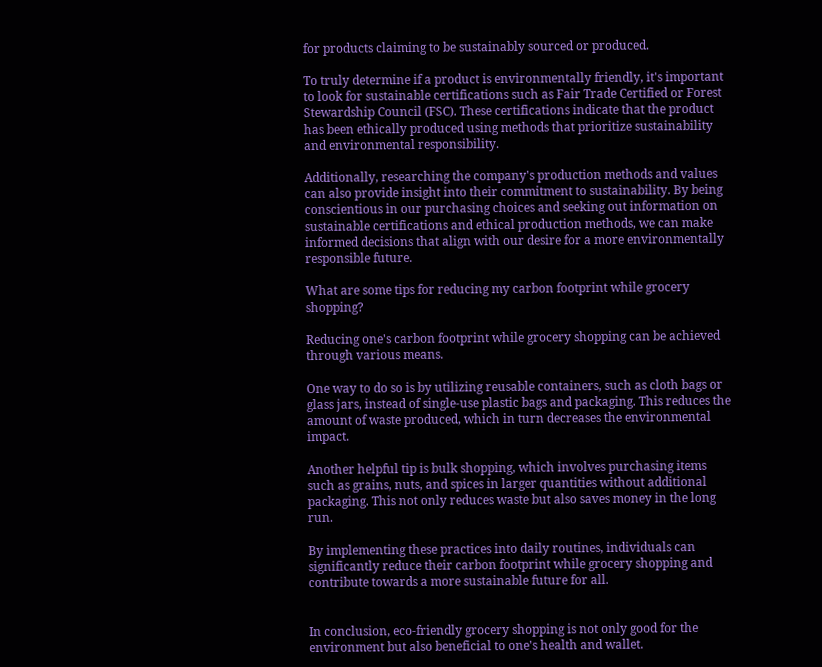for products claiming to be sustainably sourced or produced.

To truly determine if a product is environmentally friendly, it's important to look for sustainable certifications such as Fair Trade Certified or Forest Stewardship Council (FSC). These certifications indicate that the product has been ethically produced using methods that prioritize sustainability and environmental responsibility.

Additionally, researching the company's production methods and values can also provide insight into their commitment to sustainability. By being conscientious in our purchasing choices and seeking out information on sustainable certifications and ethical production methods, we can make informed decisions that align with our desire for a more environmentally responsible future.

What are some tips for reducing my carbon footprint while grocery shopping?

Reducing one's carbon footprint while grocery shopping can be achieved through various means.

One way to do so is by utilizing reusable containers, such as cloth bags or glass jars, instead of single-use plastic bags and packaging. This reduces the amount of waste produced, which in turn decreases the environmental impact.

Another helpful tip is bulk shopping, which involves purchasing items such as grains, nuts, and spices in larger quantities without additional packaging. This not only reduces waste but also saves money in the long run.

By implementing these practices into daily routines, individuals can significantly reduce their carbon footprint while grocery shopping and contribute towards a more sustainable future for all.


In conclusion, eco-friendly grocery shopping is not only good for the environment but also beneficial to one's health and wallet.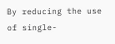By reducing the use of single-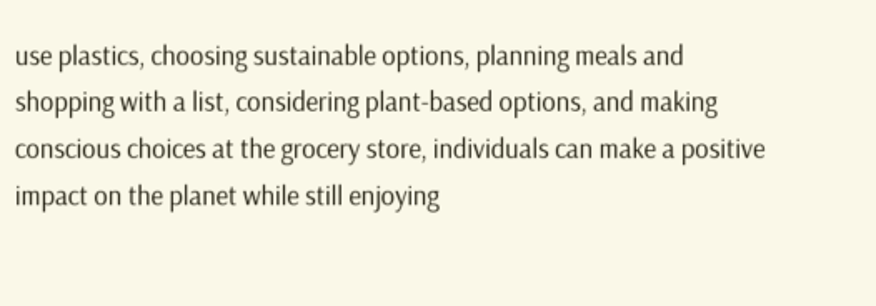use plastics, choosing sustainable options, planning meals and shopping with a list, considering plant-based options, and making conscious choices at the grocery store, individuals can make a positive impact on the planet while still enjoying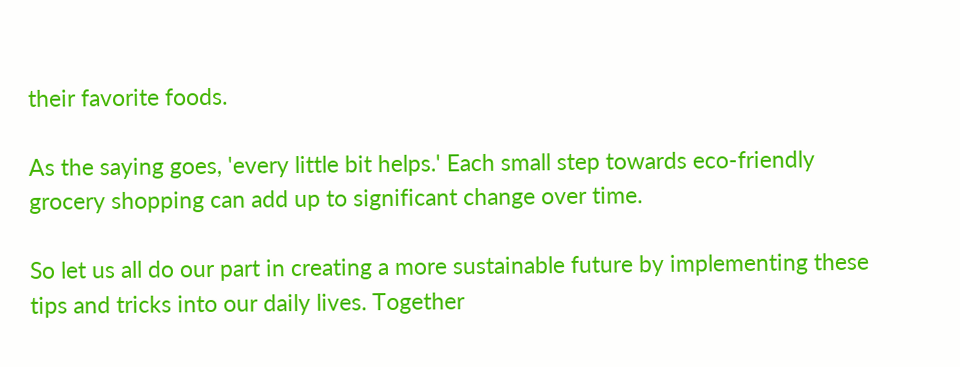their favorite foods.

As the saying goes, 'every little bit helps.' Each small step towards eco-friendly grocery shopping can add up to significant change over time.

So let us all do our part in creating a more sustainable future by implementing these tips and tricks into our daily lives. Together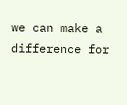we can make a difference for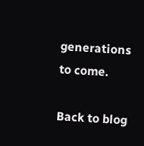generations to come.

Back to blog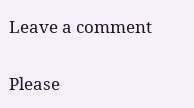Leave a comment

Please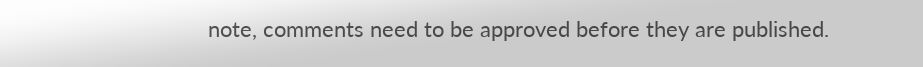note, comments need to be approved before they are published.